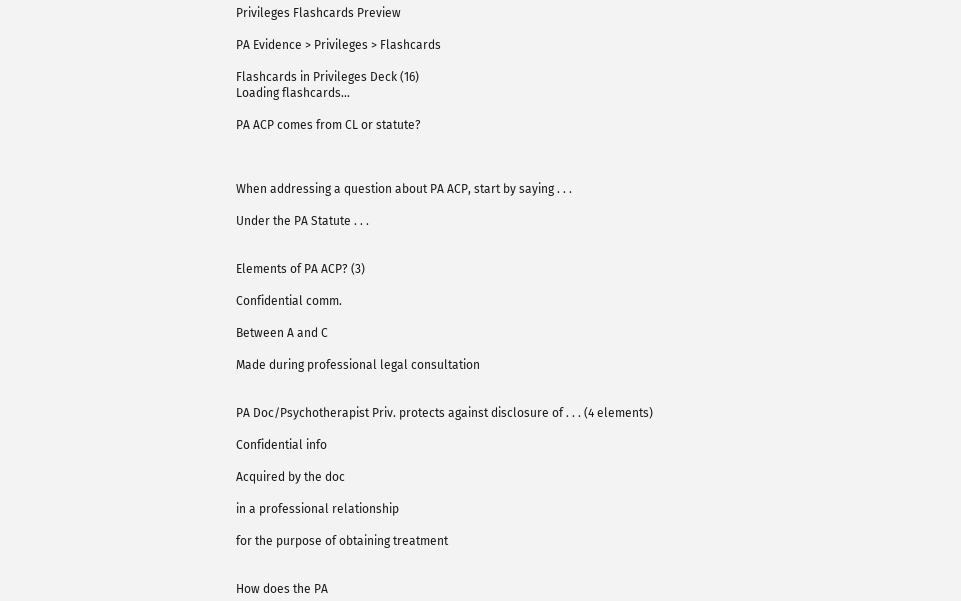Privileges Flashcards Preview

PA Evidence > Privileges > Flashcards

Flashcards in Privileges Deck (16)
Loading flashcards...

PA ACP comes from CL or statute?



When addressing a question about PA ACP, start by saying . . .

Under the PA Statute . . .


Elements of PA ACP? (3)

Confidential comm.

Between A and C

Made during professional legal consultation


PA Doc/Psychotherapist Priv. protects against disclosure of . . . (4 elements)

Confidential info

Acquired by the doc

in a professional relationship

for the purpose of obtaining treatment


How does the PA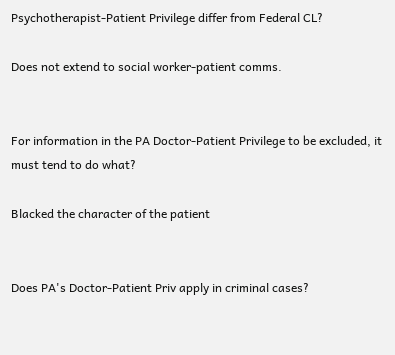Psychotherapist-Patient Privilege differ from Federal CL?

Does not extend to social worker-patient comms.


For information in the PA Doctor-Patient Privilege to be excluded, it must tend to do what?

Blacked the character of the patient


Does PA's Doctor-Patient Priv apply in criminal cases?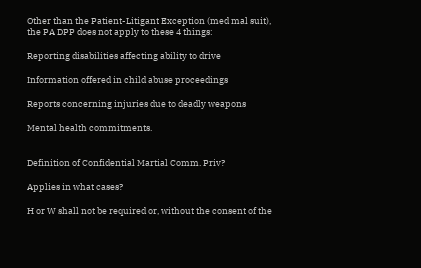Other than the Patient-Litigant Exception (med mal suit), the PA DPP does not apply to these 4 things:

Reporting disabilities affecting ability to drive

Information offered in child abuse proceedings

Reports concerning injuries due to deadly weapons

Mental health commitments.


Definition of Confidential Martial Comm. Priv?

Applies in what cases?

H or W shall not be required or, without the consent of the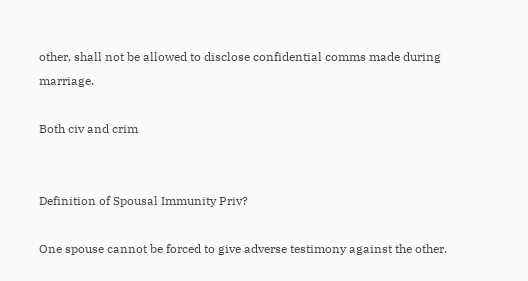other, shall not be allowed to disclose confidential comms made during marriage.

Both civ and crim


Definition of Spousal Immunity Priv?

One spouse cannot be forced to give adverse testimony against the other.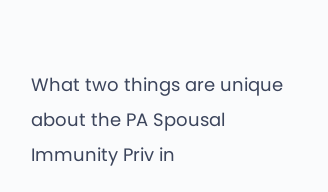What two things are unique about the PA Spousal Immunity Priv in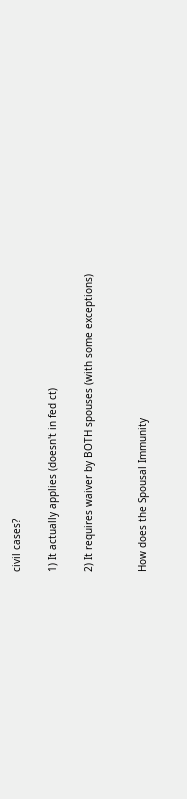civil cases?

1) It actually applies (doesn't in fed ct)

2) It requires waiver by BOTH spouses (with some exceptions)


How does the Spousal Immunity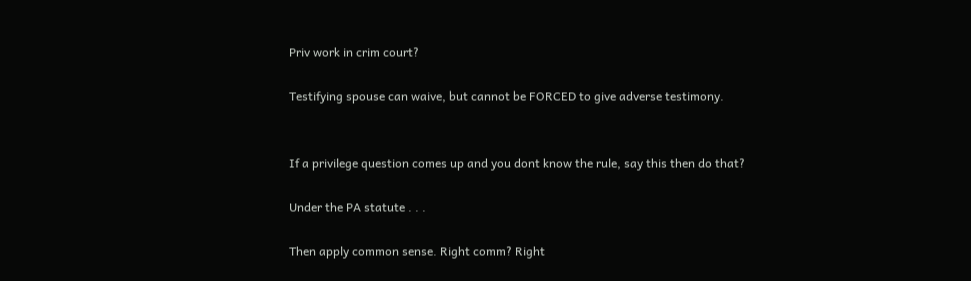Priv work in crim court?

Testifying spouse can waive, but cannot be FORCED to give adverse testimony.


If a privilege question comes up and you dont know the rule, say this then do that?

Under the PA statute . . .

Then apply common sense. Right comm? Right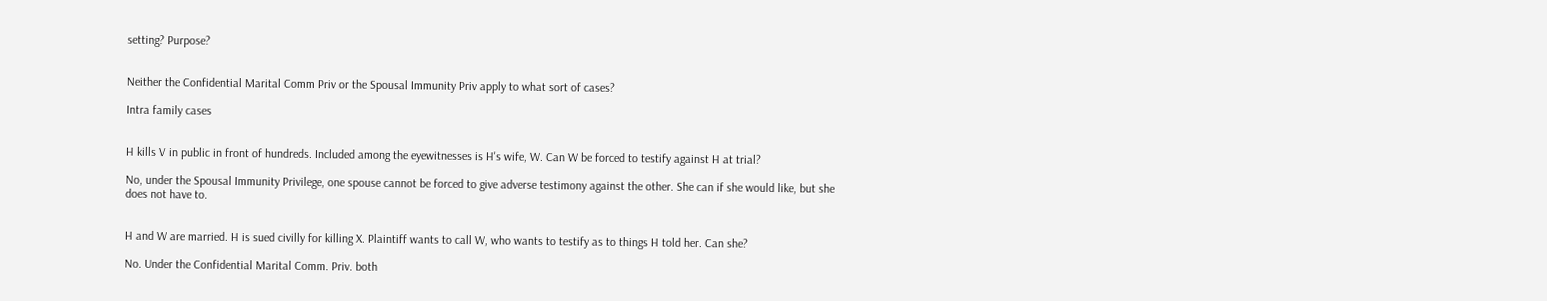setting? Purpose?


Neither the Confidential Marital Comm Priv or the Spousal Immunity Priv apply to what sort of cases?

Intra family cases


H kills V in public in front of hundreds. Included among the eyewitnesses is H's wife, W. Can W be forced to testify against H at trial?

No, under the Spousal Immunity Privilege, one spouse cannot be forced to give adverse testimony against the other. She can if she would like, but she does not have to.


H and W are married. H is sued civilly for killing X. Plaintiff wants to call W, who wants to testify as to things H told her. Can she?

No. Under the Confidential Marital Comm. Priv. both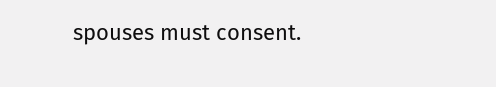spouses must consent.